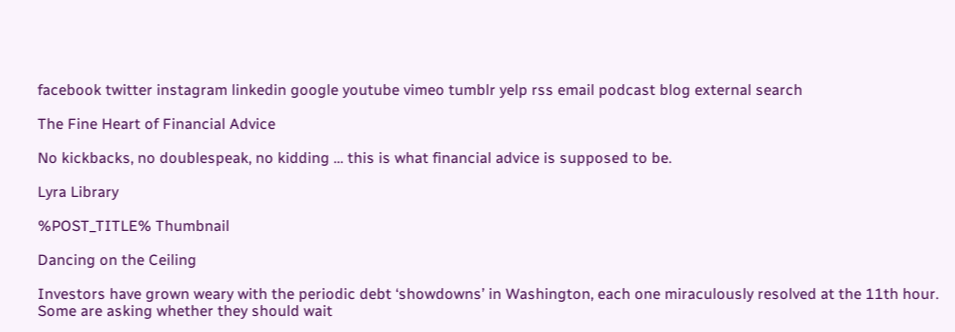facebook twitter instagram linkedin google youtube vimeo tumblr yelp rss email podcast blog external search

The Fine Heart of Financial Advice

No kickbacks, no doublespeak, no kidding … this is what financial advice is supposed to be.

Lyra Library

%POST_TITLE% Thumbnail

Dancing on the Ceiling

Investors have grown weary with the periodic debt ‘showdowns’ in Washington, each one miraculously resolved at the 11th hour. Some are asking whether they should wait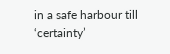in a safe harbour till ‘certainty’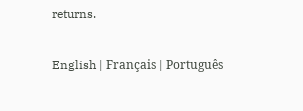returns.

English | Français | Português